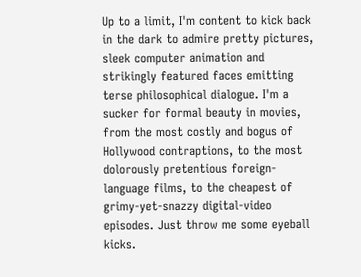Up to a limit, I'm content to kick back in the dark to admire pretty pictures, sleek computer animation and strikingly featured faces emitting terse philosophical dialogue. I'm a sucker for formal beauty in movies, from the most costly and bogus of Hollywood contraptions, to the most dolorously pretentious foreign-language films, to the cheapest of grimy-yet-snazzy digital-video episodes. Just throw me some eyeball kicks.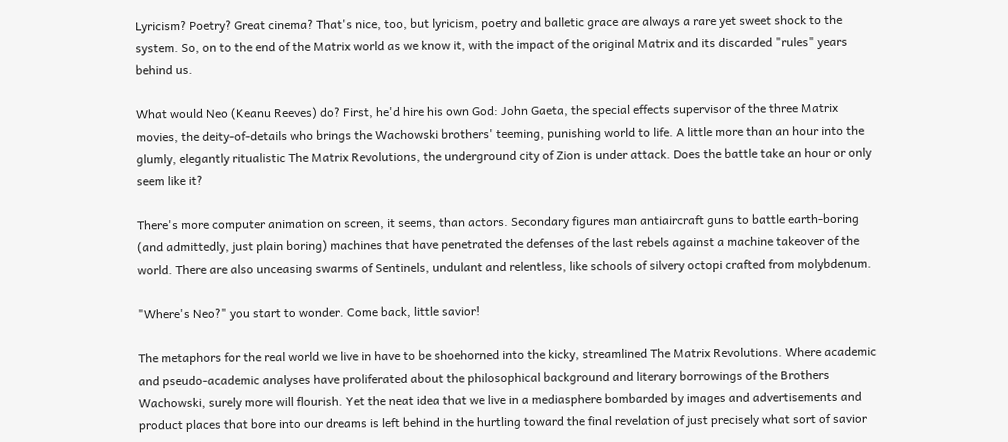Lyricism? Poetry? Great cinema? That's nice, too, but lyricism, poetry and balletic grace are always a rare yet sweet shock to the system. So, on to the end of the Matrix world as we know it, with the impact of the original Matrix and its discarded "rules" years behind us.

What would Neo (Keanu Reeves) do? First, he'd hire his own God: John Gaeta, the special effects supervisor of the three Matrix movies, the deity-of-details who brings the Wachowski brothers' teeming, punishing world to life. A little more than an hour into the glumly, elegantly ritualistic The Matrix Revolutions, the underground city of Zion is under attack. Does the battle take an hour or only seem like it?

There's more computer animation on screen, it seems, than actors. Secondary figures man antiaircraft guns to battle earth-boring (and admittedly, just plain boring) machines that have penetrated the defenses of the last rebels against a machine takeover of the world. There are also unceasing swarms of Sentinels, undulant and relentless, like schools of silvery octopi crafted from molybdenum.

"Where's Neo?" you start to wonder. Come back, little savior!

The metaphors for the real world we live in have to be shoehorned into the kicky, streamlined The Matrix Revolutions. Where academic and pseudo-academic analyses have proliferated about the philosophical background and literary borrowings of the Brothers Wachowski, surely more will flourish. Yet the neat idea that we live in a mediasphere bombarded by images and advertisements and product places that bore into our dreams is left behind in the hurtling toward the final revelation of just precisely what sort of savior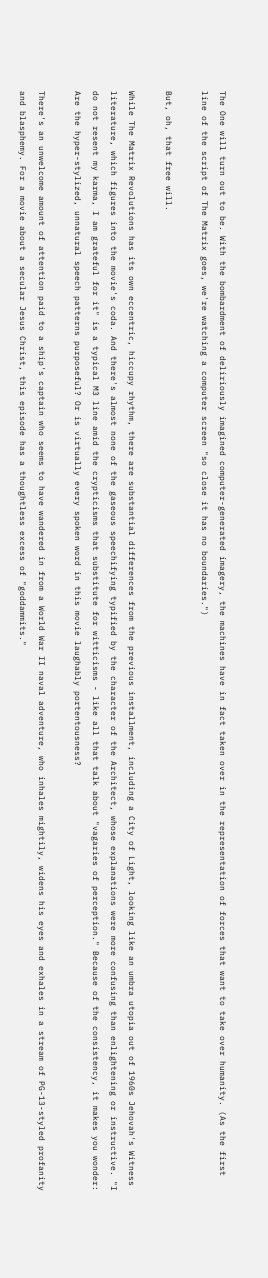The One will turn out to be. With the bombardment of deliriously imagined computer-generated imagery, the machines have in fact taken over in the representation of forces that want to take over humanity. (As the first line of the script of The Matrix goes, we're watching a computer screen "so close it has no boundaries.")

But, oh, that free will.

While The Matrix Revolutions has its own eccentric, hiccupy rhythm, there are substantial differences from the previous installment, including a City of Light, looking like an umbra utopia out of 1960s Jehovah's Witness literature, which figures into the movie's coda. And there's almost none of the gaseous speechifying typified by the character of the Architect, whose explanations were more confusing than enlightening or instructive. "I do not resent my karma, I am grateful for it" is a typical M3 line amid the crypticisms that substitute for witticisms - like all that talk about "vagaries of perception." Because of the consistency, it makes you wonder: Are the hyper-stylized, unnatural speech patterns purposeful? Or is virtually every spoken word in this movie laughably portentousness?

There's an unwelcome amount of attention paid to a ship's captain who seems to have wandered in from a World War II naval adventure, who inhales mightily, widens his eyes and exhales in a stream of PG-13-styled profanity and blasphemy. For a movie about a secular Jesus Christ, this episode has a thoughtless excess of "goddammits."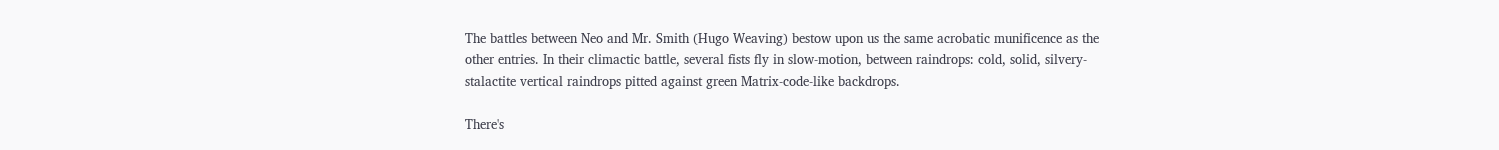The battles between Neo and Mr. Smith (Hugo Weaving) bestow upon us the same acrobatic munificence as the other entries. In their climactic battle, several fists fly in slow-motion, between raindrops: cold, solid, silvery-stalactite vertical raindrops pitted against green Matrix-code-like backdrops.

There's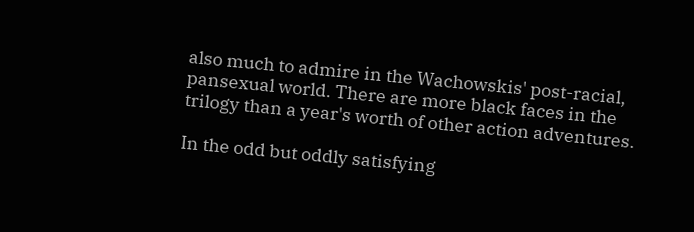also much to admire in the Wachowskis' post-racial, pansexual world. There are more black faces in the trilogy than a year's worth of other action adventures.

In the odd but oddly satisfying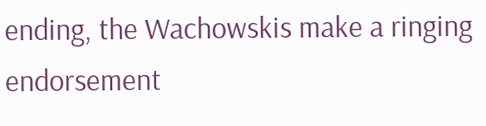ending, the Wachowskis make a ringing endorsement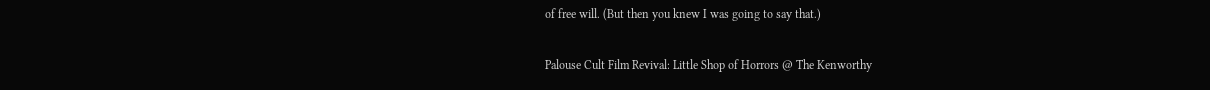of free will. (But then you knew I was going to say that.)

Palouse Cult Film Revival: Little Shop of Horrors @ The Kenworthy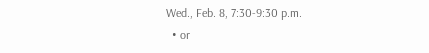Wed., Feb. 8, 7:30-9:30 p.m.
  • or